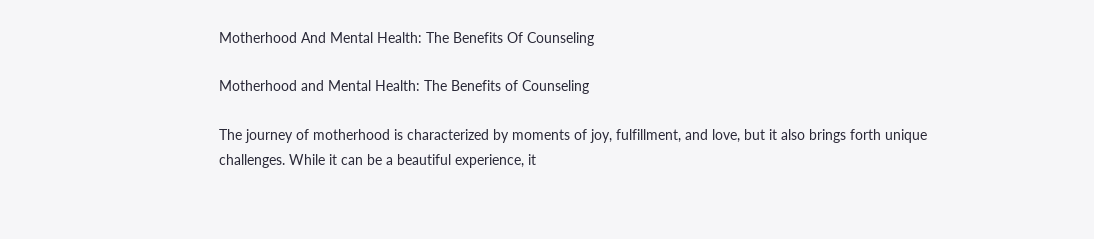Motherhood And Mental Health: The Benefits Of Counseling

Motherhood and Mental Health: The Benefits of Counseling

The journey of motherhood is characterized by moments of joy, fulfillment, and love, but it also brings forth unique challenges. While it can be a beautiful experience, it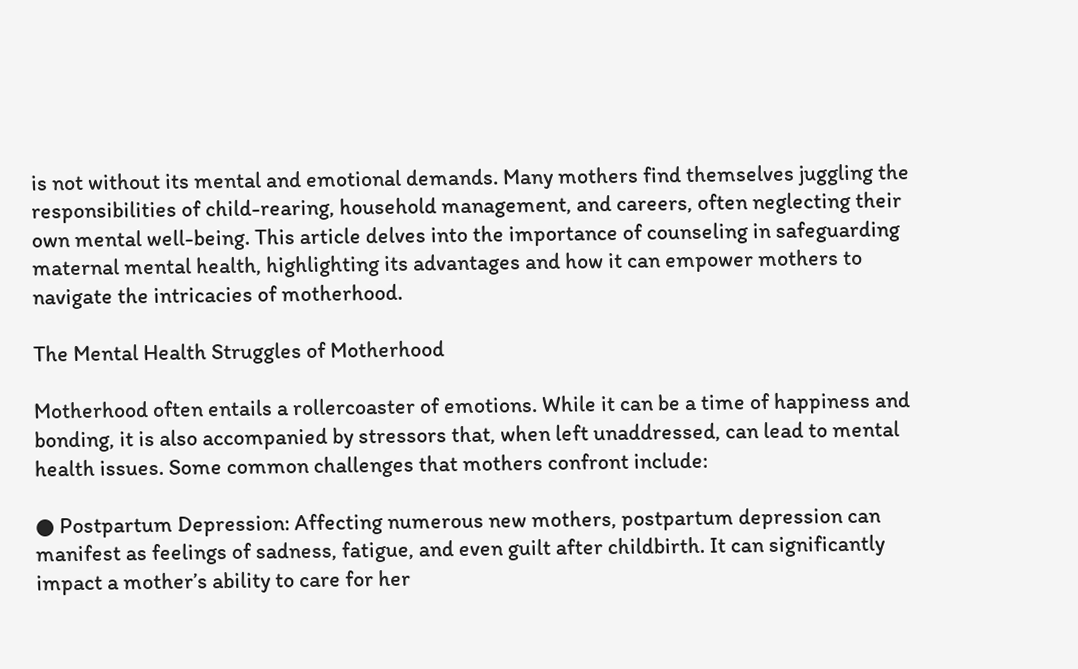is not without its mental and emotional demands. Many mothers find themselves juggling the responsibilities of child-rearing, household management, and careers, often neglecting their own mental well-being. This article delves into the importance of counseling in safeguarding maternal mental health, highlighting its advantages and how it can empower mothers to navigate the intricacies of motherhood.

The Mental Health Struggles of Motherhood

Motherhood often entails a rollercoaster of emotions. While it can be a time of happiness and bonding, it is also accompanied by stressors that, when left unaddressed, can lead to mental health issues. Some common challenges that mothers confront include:

● Postpartum Depression: Affecting numerous new mothers, postpartum depression can manifest as feelings of sadness, fatigue, and even guilt after childbirth. It can significantly impact a mother’s ability to care for her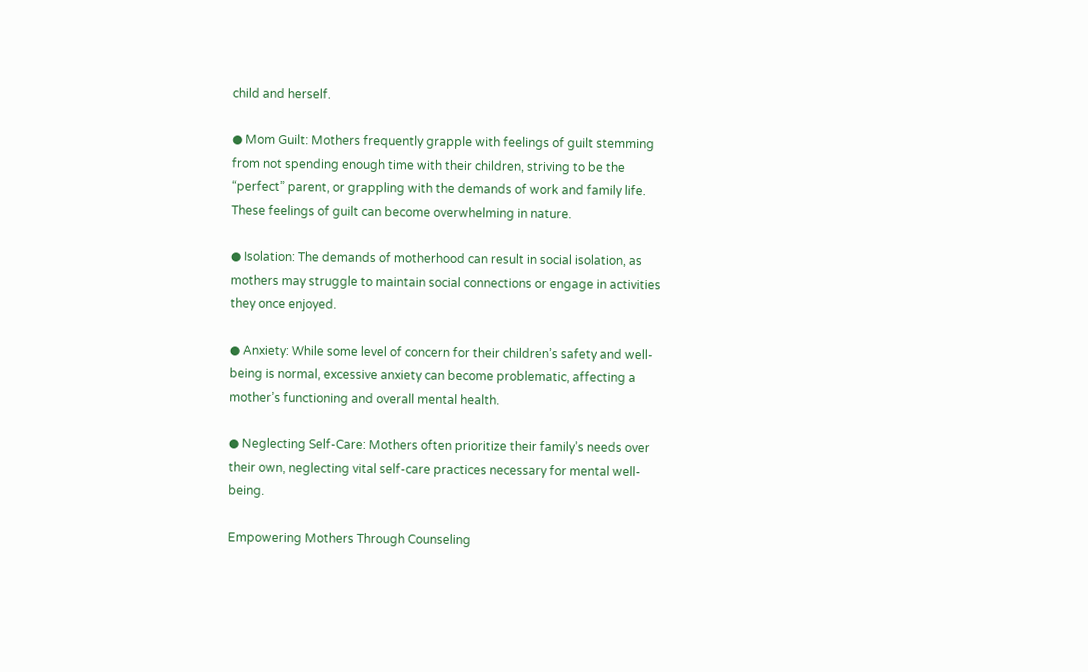child and herself.

● Mom Guilt: Mothers frequently grapple with feelings of guilt stemming from not spending enough time with their children, striving to be the “perfect” parent, or grappling with the demands of work and family life. These feelings of guilt can become overwhelming in nature.

● Isolation: The demands of motherhood can result in social isolation, as mothers may struggle to maintain social connections or engage in activities they once enjoyed.

● Anxiety: While some level of concern for their children’s safety and well-being is normal, excessive anxiety can become problematic, affecting a mother’s functioning and overall mental health.

● Neglecting Self-Care: Mothers often prioritize their family’s needs over their own, neglecting vital self-care practices necessary for mental well-being.

Empowering Mothers Through Counseling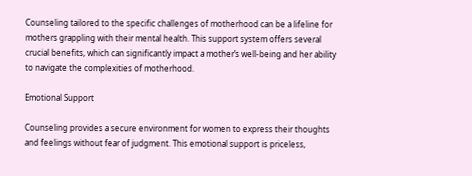Counseling tailored to the specific challenges of motherhood can be a lifeline for mothers grappling with their mental health. This support system offers several crucial benefits, which can significantly impact a mother’s well-being and her ability to navigate the complexities of motherhood.

Emotional Support

Counseling provides a secure environment for women to express their thoughts and feelings without fear of judgment. This emotional support is priceless,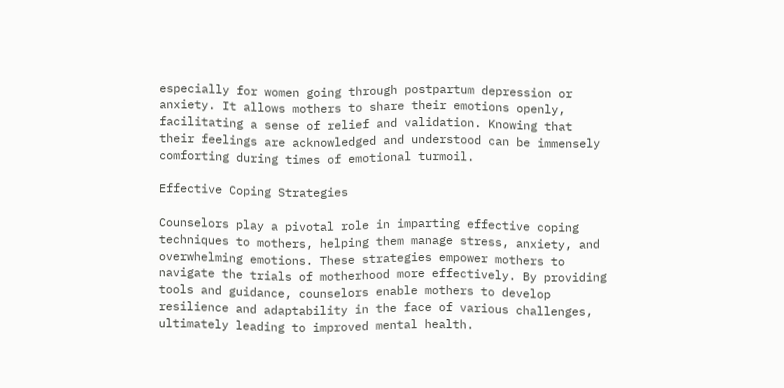especially for women going through postpartum depression or anxiety. It allows mothers to share their emotions openly, facilitating a sense of relief and validation. Knowing that their feelings are acknowledged and understood can be immensely comforting during times of emotional turmoil.

Effective Coping Strategies

Counselors play a pivotal role in imparting effective coping techniques to mothers, helping them manage stress, anxiety, and overwhelming emotions. These strategies empower mothers to navigate the trials of motherhood more effectively. By providing tools and guidance, counselors enable mothers to develop resilience and adaptability in the face of various challenges, ultimately leading to improved mental health.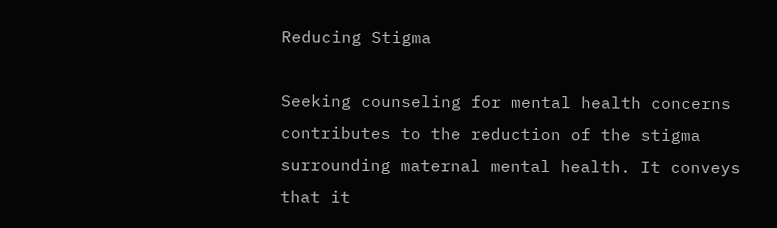Reducing Stigma

Seeking counseling for mental health concerns contributes to the reduction of the stigma surrounding maternal mental health. It conveys that it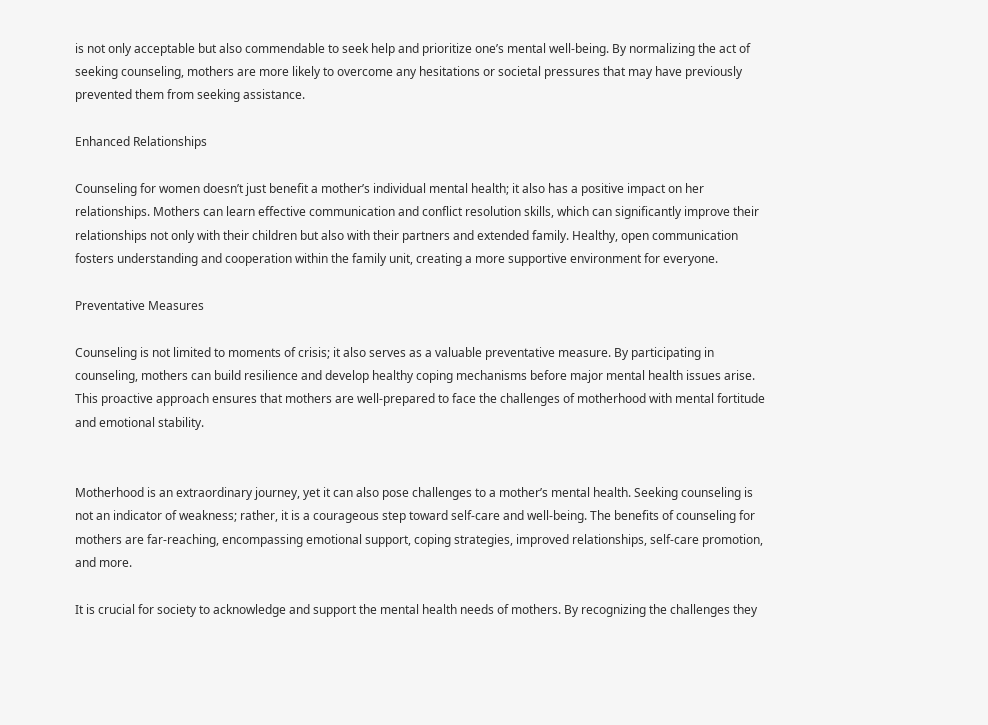is not only acceptable but also commendable to seek help and prioritize one’s mental well-being. By normalizing the act of seeking counseling, mothers are more likely to overcome any hesitations or societal pressures that may have previously prevented them from seeking assistance.

Enhanced Relationships

Counseling for women doesn’t just benefit a mother’s individual mental health; it also has a positive impact on her relationships. Mothers can learn effective communication and conflict resolution skills, which can significantly improve their relationships not only with their children but also with their partners and extended family. Healthy, open communication fosters understanding and cooperation within the family unit, creating a more supportive environment for everyone.

Preventative Measures

Counseling is not limited to moments of crisis; it also serves as a valuable preventative measure. By participating in counseling, mothers can build resilience and develop healthy coping mechanisms before major mental health issues arise. This proactive approach ensures that mothers are well-prepared to face the challenges of motherhood with mental fortitude and emotional stability.


Motherhood is an extraordinary journey, yet it can also pose challenges to a mother’s mental health. Seeking counseling is not an indicator of weakness; rather, it is a courageous step toward self-care and well-being. The benefits of counseling for mothers are far-reaching, encompassing emotional support, coping strategies, improved relationships, self-care promotion, and more.

It is crucial for society to acknowledge and support the mental health needs of mothers. By recognizing the challenges they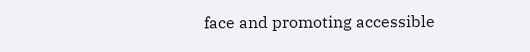face and promoting accessible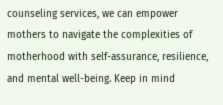counseling services, we can empower mothers to navigate the complexities of motherhood with self-assurance, resilience, and mental well-being. Keep in mind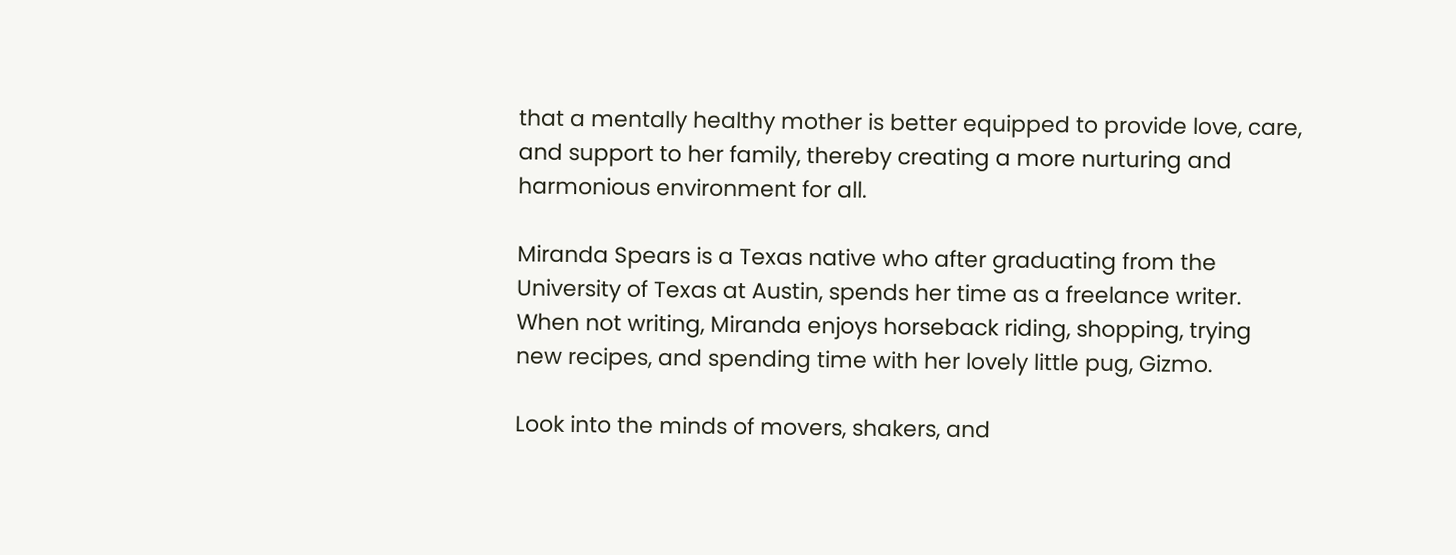that a mentally healthy mother is better equipped to provide love, care, and support to her family, thereby creating a more nurturing and harmonious environment for all.

Miranda Spears is a Texas native who after graduating from the University of Texas at Austin, spends her time as a freelance writer. When not writing, Miranda enjoys horseback riding, shopping, trying new recipes, and spending time with her lovely little pug, Gizmo.

Look into the minds of movers, shakers, and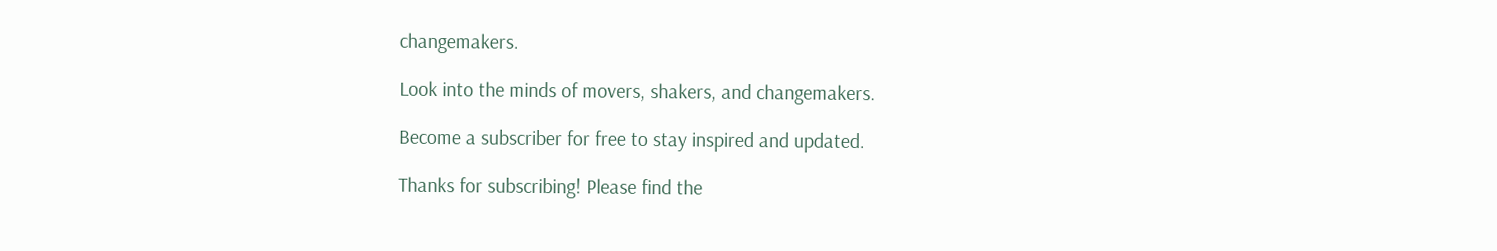changemakers.

Look into the minds of movers, shakers, and changemakers.

Become a subscriber for free to stay inspired and updated.

Thanks for subscribing! Please find the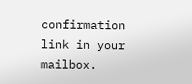confirmation link in your mailbox.